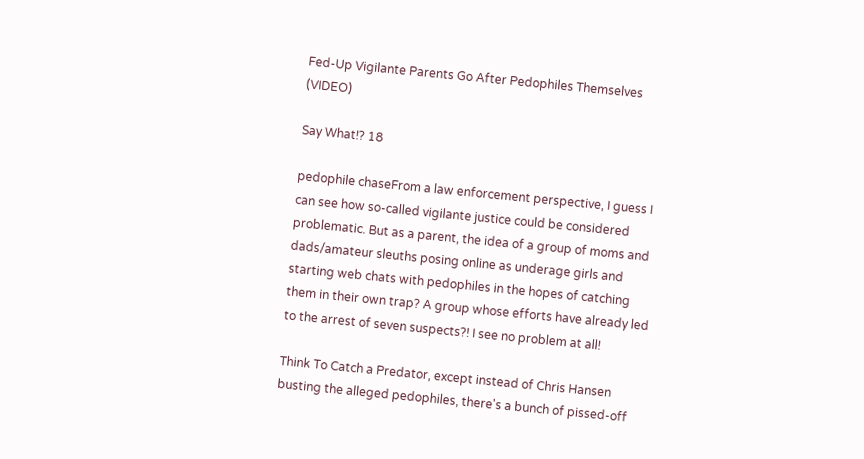Fed-Up Vigilante Parents Go After Pedophiles Themselves (VIDEO)

Say What!? 18

pedophile chaseFrom a law enforcement perspective, I guess I can see how so-called vigilante justice could be considered problematic. But as a parent, the idea of a group of moms and dads/amateur sleuths posing online as underage girls and starting web chats with pedophiles in the hopes of catching them in their own trap? A group whose efforts have already led to the arrest of seven suspects?! I see no problem at all!

Think To Catch a Predator, except instead of Chris Hansen busting the alleged pedophiles, there's a bunch of pissed-off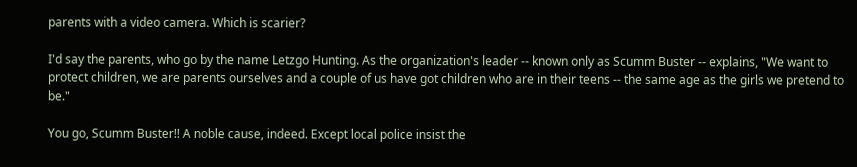parents with a video camera. Which is scarier?

I'd say the parents, who go by the name Letzgo Hunting. As the organization's leader -- known only as Scumm Buster -- explains, "We want to protect children, we are parents ourselves and a couple of us have got children who are in their teens -- the same age as the girls we pretend to be."

You go, Scumm Buster!! A noble cause, indeed. Except local police insist the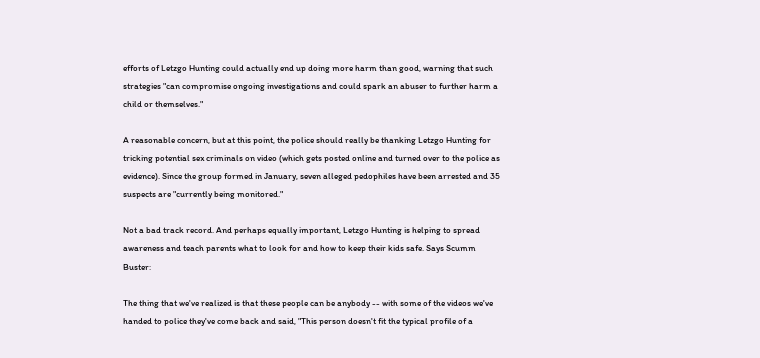efforts of Letzgo Hunting could actually end up doing more harm than good, warning that such strategies "can compromise ongoing investigations and could spark an abuser to further harm a child or themselves."

A reasonable concern, but at this point, the police should really be thanking Letzgo Hunting for tricking potential sex criminals on video (which gets posted online and turned over to the police as evidence). Since the group formed in January, seven alleged pedophiles have been arrested and 35 suspects are "currently being monitored."

Not a bad track record. And perhaps equally important, Letzgo Hunting is helping to spread awareness and teach parents what to look for and how to keep their kids safe. Says Scumm Buster:

The thing that we've realized is that these people can be anybody -- with some of the videos we've handed to police they've come back and said, "This person doesn't fit the typical profile of a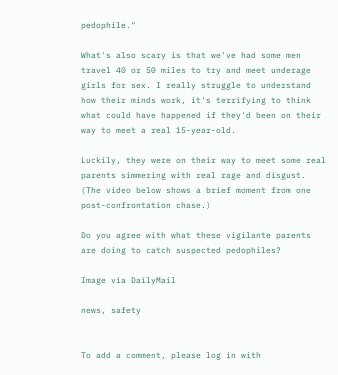pedophile."

What's also scary is that we've had some men travel 40 or 50 miles to try and meet underage girls for sex. I really struggle to understand how their minds work, it's terrifying to think what could have happened if they'd been on their way to meet a real 15-year-old.

Luckily, they were on their way to meet some real parents simmering with real rage and disgust. (The video below shows a brief moment from one post-confrontation chase.)

Do you agree with what these vigilante parents are doing to catch suspected pedophiles?

Image via DailyMail

news, safety


To add a comment, please log in with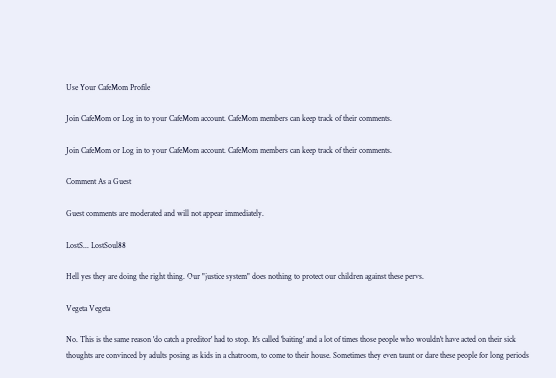Use Your CafeMom Profile

Join CafeMom or Log in to your CafeMom account. CafeMom members can keep track of their comments.

Join CafeMom or Log in to your CafeMom account. CafeMom members can keep track of their comments.

Comment As a Guest

Guest comments are moderated and will not appear immediately.

LostS... LostSoul88

Hell yes they are doing the right thing. Our "justice system" does nothing to protect our children against these pervs.

Vegeta Vegeta

No. This is the same reason 'do catch a preditor' had to stop. It's called 'baiting' and a lot of times those people who wouldn't have acted on their sick thoughts are convinced by adults posing as kids in a chatroom, to come to their house. Sometimes they even taunt or dare these people for long periods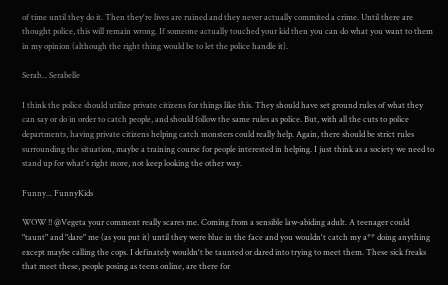of time until they do it. Then they're lives are ruined and they never actually commited a crime. Until there are thought police, this will remain wrong. If someone actually touched your kid then you can do what you want to them in my opinion (although the right thing would be to let the police handle it).

Serab... Serabelle

I think the police should utilize private citizens for things like this. They should have set ground rules of what they can say or do in order to catch people, and should follow the same rules as police. But, with all the cuts to police departments, having private citizens helping catch monsters could really help. Again, there should be strict rules surrounding the situation, maybe a training course for people interested in helping. I just think as a society we need to stand up for what's right more, not keep looking the other way.

Funny... FunnyKids

WOW !! @Vegeta your comment really scares me. Coming from a sensible law-abiding adult. A teenager could "taunt" and "dare" me (as you put it) until they were blue in the face and you wouldn't catch my a** doing anything except maybe calling the cops. I definately wouldn't be taunted or dared into trying to meet them. These sick freaks that meet these, people posing as teens online, are there for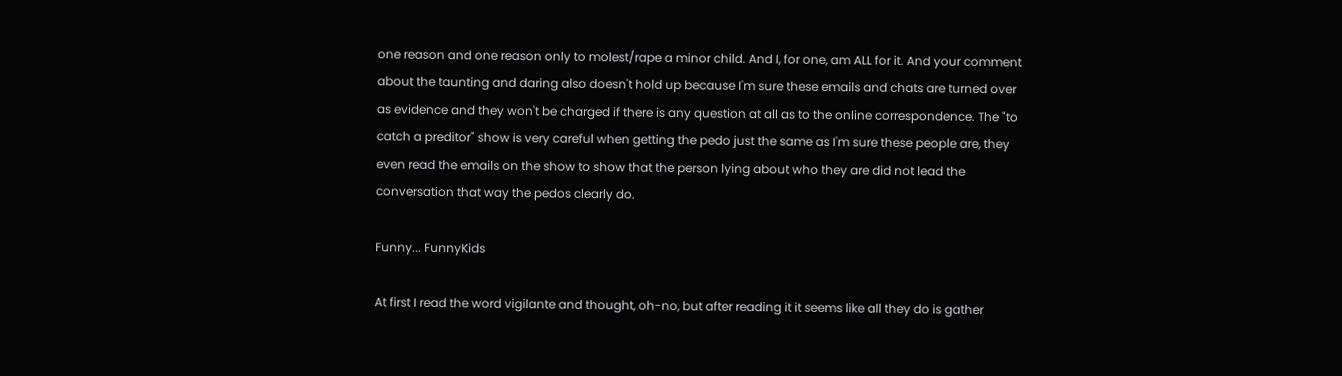one reason and one reason only to molest/rape a minor child. And I, for one, am ALL for it. And your comment about the taunting and daring also doesn't hold up because I'm sure these emails and chats are turned over as evidence and they won't be charged if there is any question at all as to the online correspondence. The "to catch a preditor" show is very careful when getting the pedo just the same as I'm sure these people are, they even read the emails on the show to show that the person lying about who they are did not lead the conversation that way the pedos clearly do.

Funny... FunnyKids

At first I read the word vigilante and thought, oh-no, but after reading it it seems like all they do is gather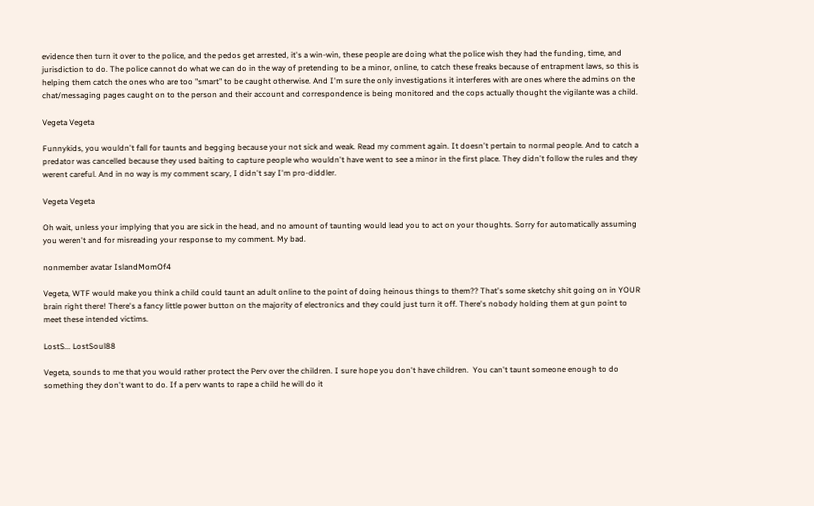evidence then turn it over to the police, and the pedos get arrested, it's a win-win, these people are doing what the police wish they had the funding, time, and jurisdiction to do. The police cannot do what we can do in the way of pretending to be a minor, online, to catch these freaks because of entrapment laws, so this is helping them catch the ones who are too "smart" to be caught otherwise. And I'm sure the only investigations it interferes with are ones where the admins on the chat/messaging pages caught on to the person and their account and correspondence is being monitored and the cops actually thought the vigilante was a child.

Vegeta Vegeta

Funnykids, you wouldn't fall for taunts and begging because your not sick and weak. Read my comment again. It doesn't pertain to normal people. And to catch a predator was cancelled because they used baiting to capture people who wouldn't have went to see a minor in the first place. They didn't follow the rules and they werent careful. And in no way is my comment scary, I didn't say I'm pro-diddler.

Vegeta Vegeta

Oh wait, unless your implying that you are sick in the head, and no amount of taunting would lead you to act on your thoughts. Sorry for automatically assuming you weren't and for misreading your response to my comment. My bad.

nonmember avatar IslandMomOf4

Vegeta, WTF would make you think a child could taunt an adult online to the point of doing heinous things to them?? That's some sketchy shit going on in YOUR brain right there! There's a fancy little power button on the majority of electronics and they could just turn it off. There's nobody holding them at gun point to meet these intended victims.

LostS... LostSoul88

Vegeta, sounds to me that you would rather protect the Perv over the children. I sure hope you don't have children.  You can't taunt someone enough to do something they don't want to do. If a perv wants to rape a child he will do it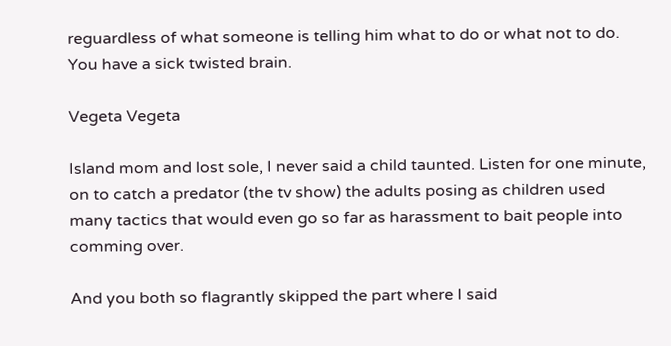reguardless of what someone is telling him what to do or what not to do. You have a sick twisted brain.

Vegeta Vegeta

Island mom and lost sole, I never said a child taunted. Listen for one minute, on to catch a predator (the tv show) the adults posing as children used many tactics that would even go so far as harassment to bait people into comming over.

And you both so flagrantly skipped the part where I said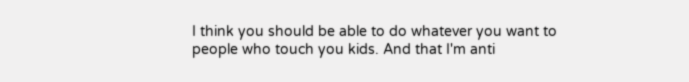I think you should be able to do whatever you want to people who touch you kids. And that I'm anti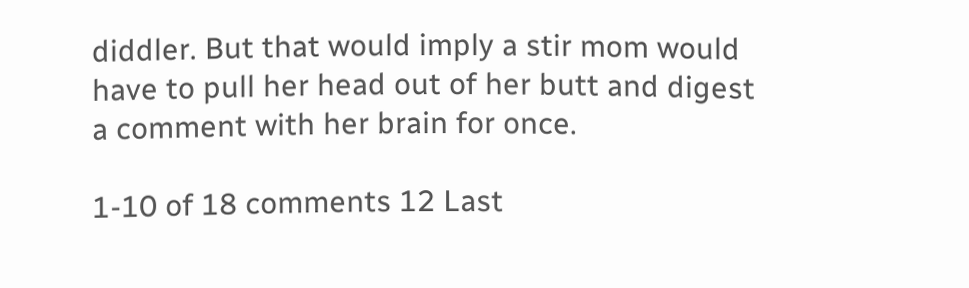diddler. But that would imply a stir mom would have to pull her head out of her butt and digest a comment with her brain for once.

1-10 of 18 comments 12 Last